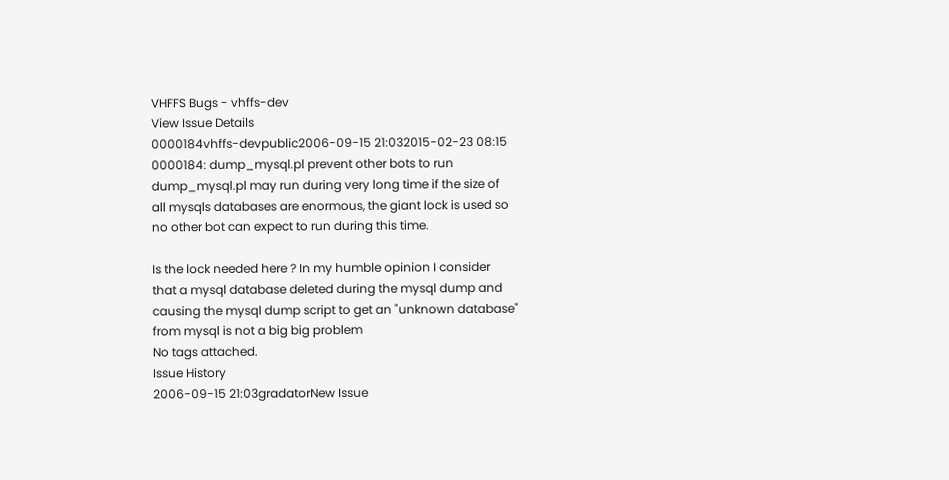VHFFS Bugs - vhffs-dev
View Issue Details
0000184vhffs-devpublic2006-09-15 21:032015-02-23 08:15
0000184: dump_mysql.pl prevent other bots to run
dump_mysql.pl may run during very long time if the size of
all mysqls databases are enormous, the giant lock is used so
no other bot can expect to run during this time.

Is the lock needed here ? In my humble opinion I consider
that a mysql database deleted during the mysql dump and
causing the mysql dump script to get an "unknown database"
from mysql is not a big big problem
No tags attached.
Issue History
2006-09-15 21:03gradatorNew Issue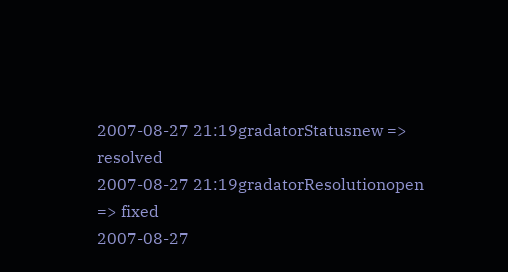2007-08-27 21:19gradatorStatusnew => resolved
2007-08-27 21:19gradatorResolutionopen => fixed
2007-08-27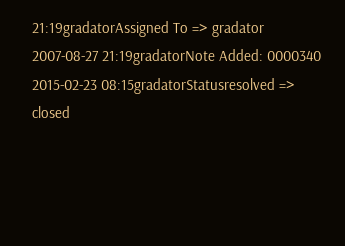21:19gradatorAssigned To => gradator
2007-08-27 21:19gradatorNote Added: 0000340
2015-02-23 08:15gradatorStatusresolved => closed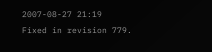2007-08-27 21:19
Fixed in revision 779.